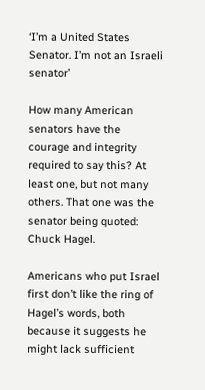‘I’m a United States Senator. I’m not an Israeli senator’

How many American senators have the courage and integrity required to say this? At least one, but not many others. That one was the senator being quoted: Chuck Hagel.

Americans who put Israel first don’t like the ring of Hagel’s words, both because it suggests he might lack sufficient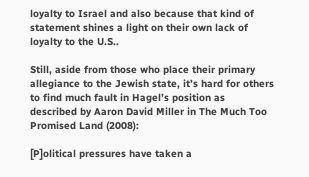loyalty to Israel and also because that kind of statement shines a light on their own lack of loyalty to the U.S..

Still, aside from those who place their primary allegiance to the Jewish state, it’s hard for others to find much fault in Hagel’s position as described by Aaron David Miller in The Much Too Promised Land (2008):

[P]olitical pressures have taken a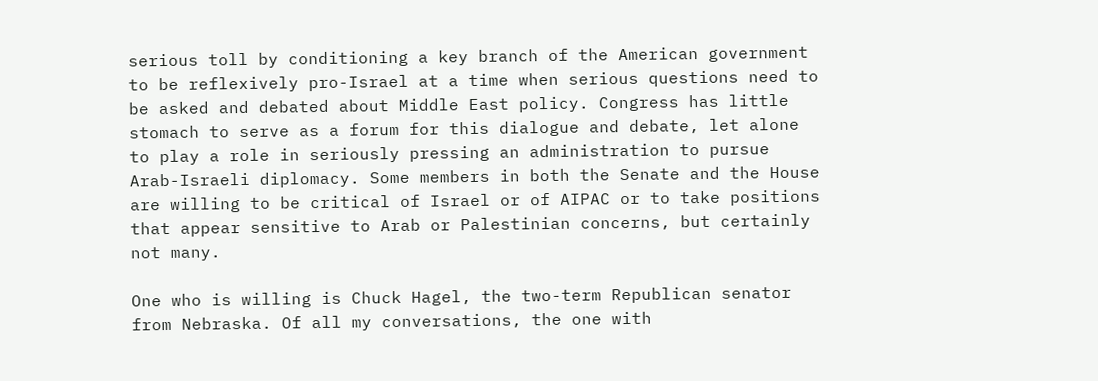serious toll by conditioning a key branch of the American government to be reflexively pro-Israel at a time when serious questions need to be asked and debated about Middle East policy. Congress has little stomach to serve as a forum for this dialogue and debate, let alone to play a role in seriously pressing an administration to pursue Arab-Israeli diplomacy. Some members in both the Senate and the House are willing to be critical of Israel or of AIPAC or to take positions that appear sensitive to Arab or Palestinian concerns, but certainly not many.

One who is willing is Chuck Hagel, the two-term Republican senator from Nebraska. Of all my conversations, the one with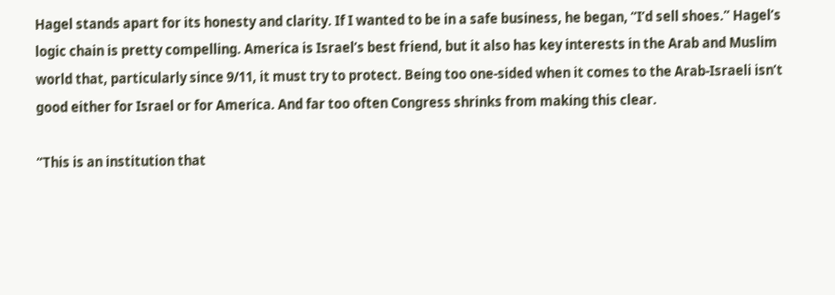Hagel stands apart for its honesty and clarity. If I wanted to be in a safe business, he began, “I’d sell shoes.” Hagel’s logic chain is pretty compelling. America is Israel’s best friend, but it also has key interests in the Arab and Muslim world that, particularly since 9/11, it must try to protect. Being too one-sided when it comes to the Arab-Israeli isn’t good either for Israel or for America. And far too often Congress shrinks from making this clear.

“This is an institution that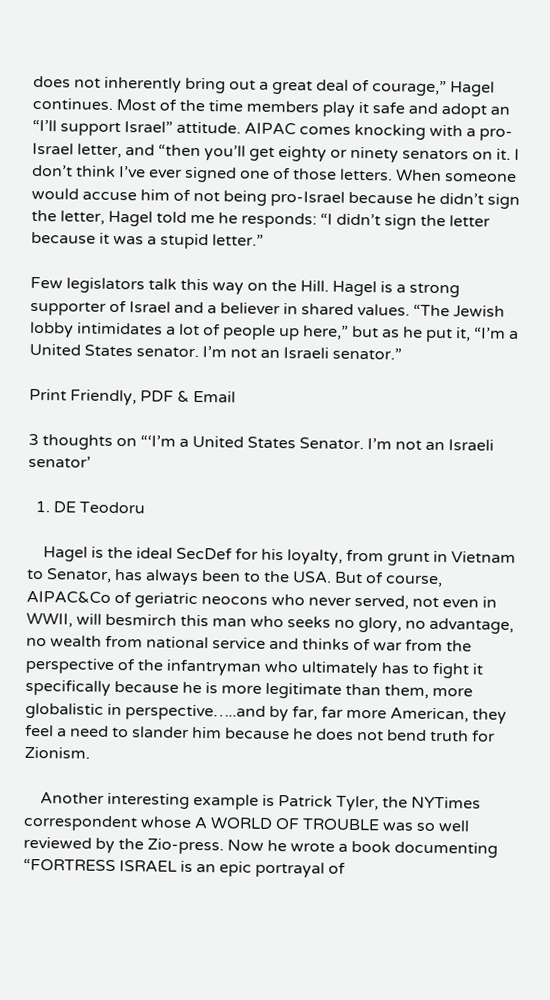does not inherently bring out a great deal of courage,” Hagel continues. Most of the time members play it safe and adopt an “I’ll support Israel” attitude. AIPAC comes knocking with a pro-Israel letter, and “then you’ll get eighty or ninety senators on it. I don’t think I’ve ever signed one of those letters. When someone would accuse him of not being pro-Israel because he didn’t sign the letter, Hagel told me he responds: “I didn’t sign the letter because it was a stupid letter.”

Few legislators talk this way on the Hill. Hagel is a strong supporter of Israel and a believer in shared values. “The Jewish lobby intimidates a lot of people up here,” but as he put it, “I’m a United States senator. I’m not an Israeli senator.”

Print Friendly, PDF & Email

3 thoughts on “‘I’m a United States Senator. I’m not an Israeli senator’

  1. DE Teodoru

    Hagel is the ideal SecDef for his loyalty, from grunt in Vietnam to Senator, has always been to the USA. But of course, AIPAC&Co of geriatric neocons who never served, not even in WWII, will besmirch this man who seeks no glory, no advantage, no wealth from national service and thinks of war from the perspective of the infantryman who ultimately has to fight it specifically because he is more legitimate than them, more globalistic in perspective…..and by far, far more American, they feel a need to slander him because he does not bend truth for Zionism.

    Another interesting example is Patrick Tyler, the NYTimes correspondent whose A WORLD OF TROUBLE was so well reviewed by the Zio-press. Now he wrote a book documenting “FORTRESS ISRAEL is an epic portrayal of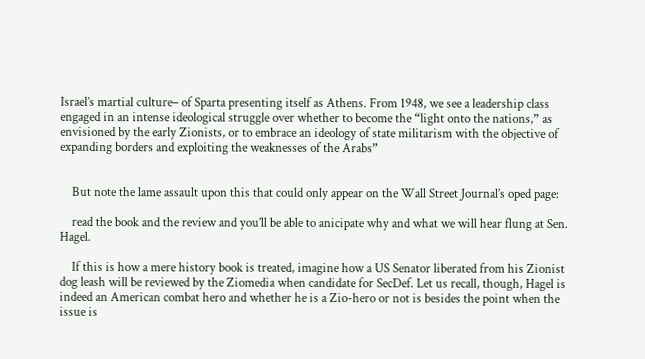Israel’s martial culture– of Sparta presenting itself as Athens. From 1948, we see a leadership class engaged in an intense ideological struggle over whether to become the “light onto the nations,” as envisioned by the early Zionists, or to embrace an ideology of state militarism with the objective of expanding borders and exploiting the weaknesses of the Arabs”


    But note the lame assault upon this that could only appear on the Wall Street Journal’s oped page:

    read the book and the review and you’ll be able to anicipate why and what we will hear flung at Sen. Hagel.

    If this is how a mere history book is treated, imagine how a US Senator liberated from his Zionist dog leash will be reviewed by the Ziomedia when candidate for SecDef. Let us recall, though, Hagel is indeed an American combat hero and whether he is a Zio-hero or not is besides the point when the issue is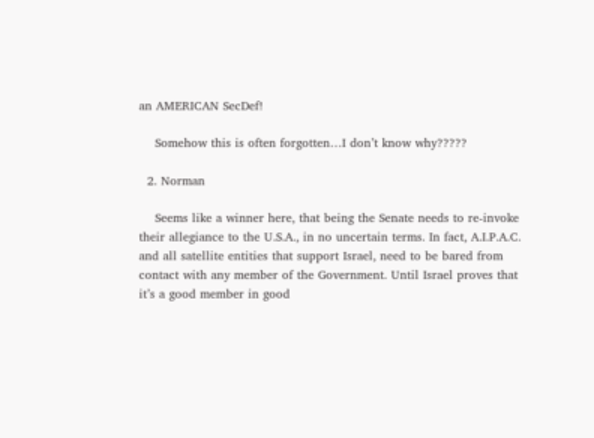an AMERICAN SecDef!

    Somehow this is often forgotten…I don’t know why?????

  2. Norman

    Seems like a winner here, that being the Senate needs to re-invoke their allegiance to the U.S.A., in no uncertain terms. In fact, A.I.P.A.C. and all satellite entities that support Israel, need to be bared from contact with any member of the Government. Until Israel proves that it’s a good member in good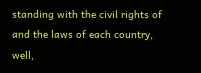standing with the civil rights of and the laws of each country, well,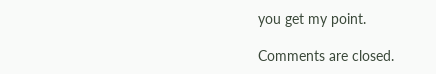you get my point.

Comments are closed.